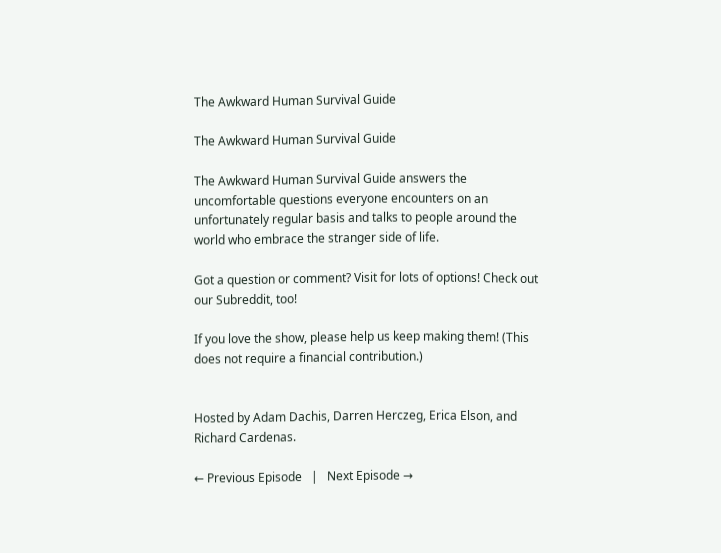The Awkward Human Survival Guide

The Awkward Human Survival Guide

The Awkward Human Survival Guide answers the uncomfortable questions everyone encounters on an unfortunately regular basis and talks to people around the world who embrace the stranger side of life.

Got a question or comment? Visit for lots of options! Check out our Subreddit, too!

If you love the show, please help us keep making them! (This does not require a financial contribution.)


Hosted by Adam Dachis, Darren Herczeg, Erica Elson, and Richard Cardenas.

← Previous Episode   |   Next Episode →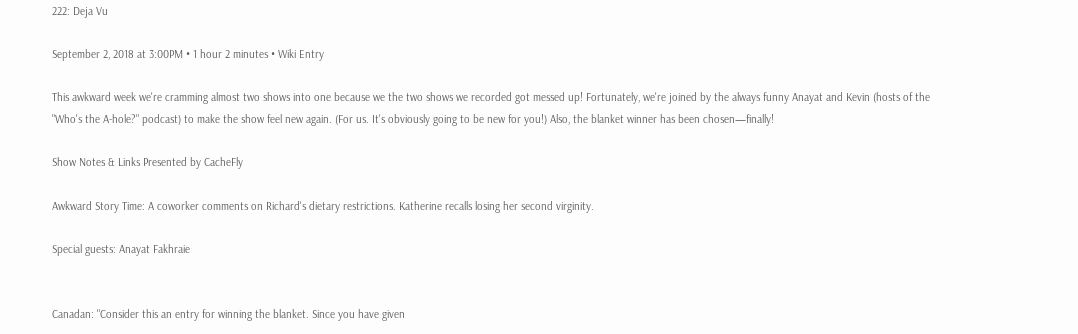222: Deja Vu

September 2, 2018 at 3:00PM • 1 hour 2 minutes • Wiki Entry

This awkward week we're cramming almost two shows into one because we the two shows we recorded got messed up! Fortunately, we're joined by the always funny Anayat and Kevin (hosts of the "Who's the A-hole?" podcast) to make the show feel new again. (For us. It's obviously going to be new for you!) Also, the blanket winner has been chosen—finally!

Show Notes & Links Presented by CacheFly

Awkward Story Time: A coworker comments on Richard's dietary restrictions. Katherine recalls losing her second virginity.

Special guests: Anayat Fakhraie


Canadan: "Consider this an entry for winning the blanket. Since you have given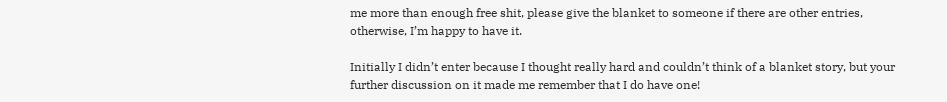me more than enough free shit, please give the blanket to someone if there are other entries, otherwise, I’m happy to have it.

Initially I didn’t enter because I thought really hard and couldn’t think of a blanket story, but your further discussion on it made me remember that I do have one!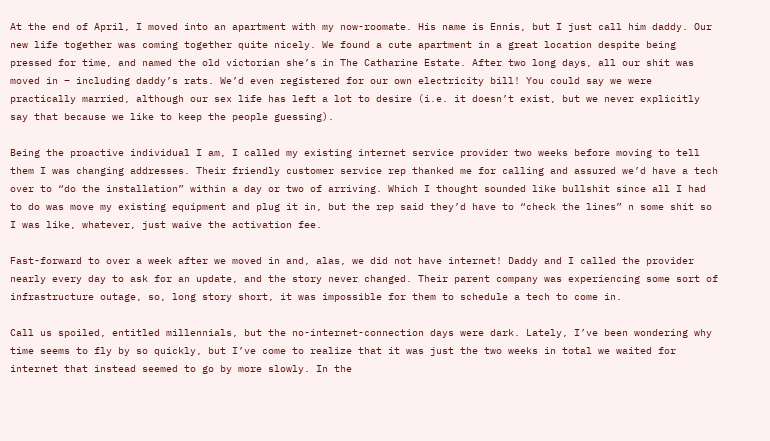At the end of April, I moved into an apartment with my now-roomate. His name is Ennis, but I just call him daddy. Our new life together was coming together quite nicely. We found a cute apartment in a great location despite being pressed for time, and named the old victorian she’s in The Catharine Estate. After two long days, all our shit was moved in – including daddy’s rats. We’d even registered for our own electricity bill! You could say we were practically married, although our sex life has left a lot to desire (i.e. it doesn’t exist, but we never explicitly say that because we like to keep the people guessing).

Being the proactive individual I am, I called my existing internet service provider two weeks before moving to tell them I was changing addresses. Their friendly customer service rep thanked me for calling and assured we’d have a tech over to “do the installation” within a day or two of arriving. Which I thought sounded like bullshit since all I had to do was move my existing equipment and plug it in, but the rep said they’d have to “check the lines” n some shit so I was like, whatever, just waive the activation fee.

Fast-forward to over a week after we moved in and, alas, we did not have internet! Daddy and I called the provider nearly every day to ask for an update, and the story never changed. Their parent company was experiencing some sort of infrastructure outage, so, long story short, it was impossible for them to schedule a tech to come in.

Call us spoiled, entitled millennials, but the no-internet-connection days were dark. Lately, I’ve been wondering why time seems to fly by so quickly, but I’ve come to realize that it was just the two weeks in total we waited for internet that instead seemed to go by more slowly. In the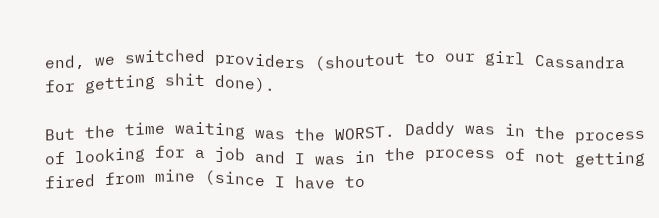end, we switched providers (shoutout to our girl Cassandra for getting shit done).

But the time waiting was the WORST. Daddy was in the process of looking for a job and I was in the process of not getting fired from mine (since I have to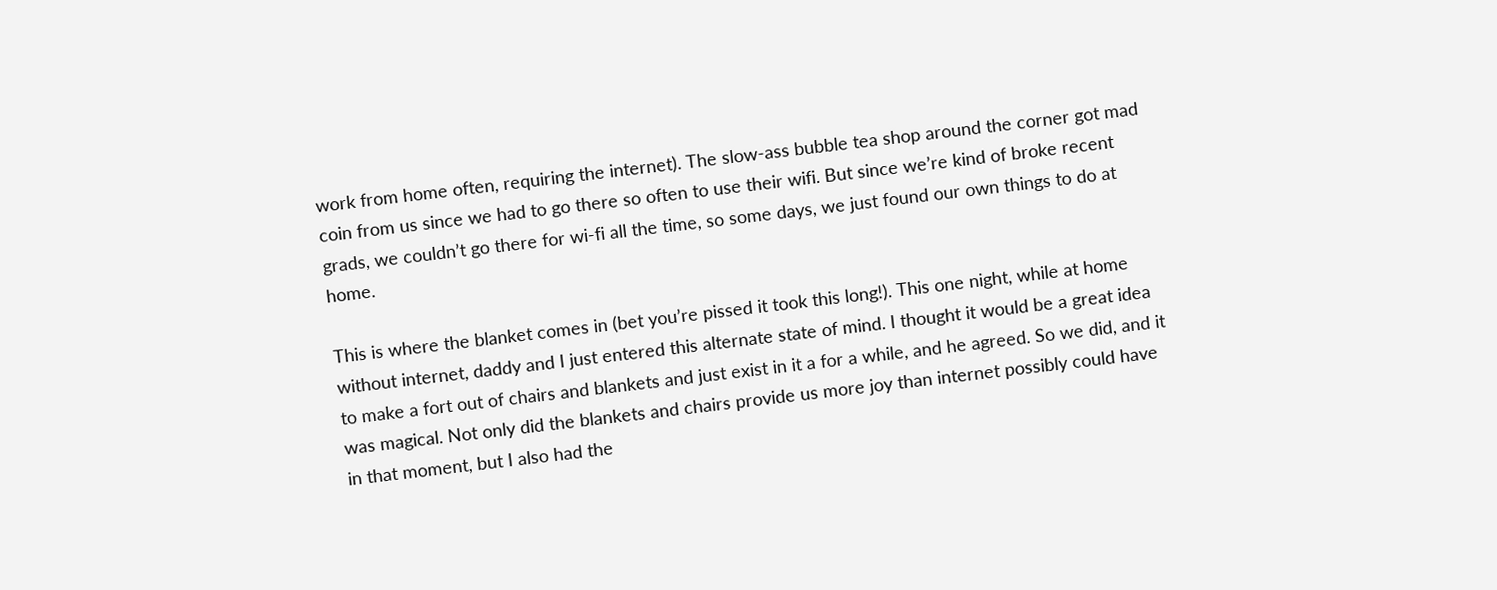work from home often, requiring the internet). The slow-ass bubble tea shop around the corner got mad coin from us since we had to go there so often to use their wifi. But since we’re kind of broke recent grads, we couldn’t go there for wi-fi all the time, so some days, we just found our own things to do at home.

This is where the blanket comes in (bet you’re pissed it took this long!). This one night, while at home without internet, daddy and I just entered this alternate state of mind. I thought it would be a great idea to make a fort out of chairs and blankets and just exist in it a for a while, and he agreed. So we did, and it was magical. Not only did the blankets and chairs provide us more joy than internet possibly could have in that moment, but I also had the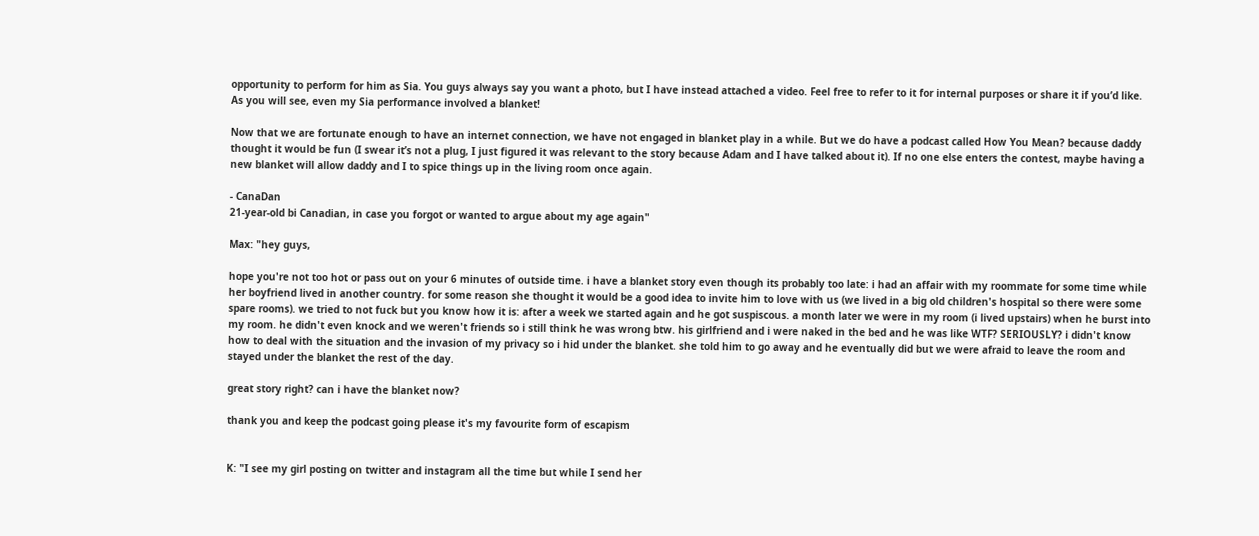opportunity to perform for him as Sia. You guys always say you want a photo, but I have instead attached a video. Feel free to refer to it for internal purposes or share it if you’d like. As you will see, even my Sia performance involved a blanket!

Now that we are fortunate enough to have an internet connection, we have not engaged in blanket play in a while. But we do have a podcast called How You Mean? because daddy thought it would be fun (I swear it’s not a plug, I just figured it was relevant to the story because Adam and I have talked about it). If no one else enters the contest, maybe having a new blanket will allow daddy and I to spice things up in the living room once again.

- CanaDan
21-year-old bi Canadian, in case you forgot or wanted to argue about my age again"

Max: "hey guys,

hope you're not too hot or pass out on your 6 minutes of outside time. i have a blanket story even though its probably too late: i had an affair with my roommate for some time while her boyfriend lived in another country. for some reason she thought it would be a good idea to invite him to love with us (we lived in a big old children's hospital so there were some spare rooms). we tried to not fuck but you know how it is: after a week we started again and he got suspiscous. a month later we were in my room (i lived upstairs) when he burst into my room. he didn't even knock and we weren't friends so i still think he was wrong btw. his girlfriend and i were naked in the bed and he was like WTF? SERIOUSLY? i didn't know how to deal with the situation and the invasion of my privacy so i hid under the blanket. she told him to go away and he eventually did but we were afraid to leave the room and stayed under the blanket the rest of the day.

great story right? can i have the blanket now?

thank you and keep the podcast going please it's my favourite form of escapism


K: "I see my girl posting on twitter and instagram all the time but while I send her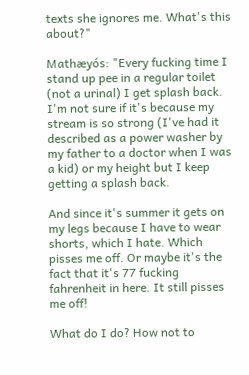texts she ignores me. What's this about?"

Mathæyós: "Every fucking time I stand up pee in a regular toilet (not a urinal) I get splash back. I'm not sure if it's because my stream is so strong (I've had it described as a power washer by my father to a doctor when I was a kid) or my height but I keep getting a splash back.

And since it's summer it gets on my legs because I have to wear shorts, which I hate. Which pisses me off. Or maybe it's the fact that it's 77 fucking fahrenheit in here. It still pisses me off!

What do I do? How not to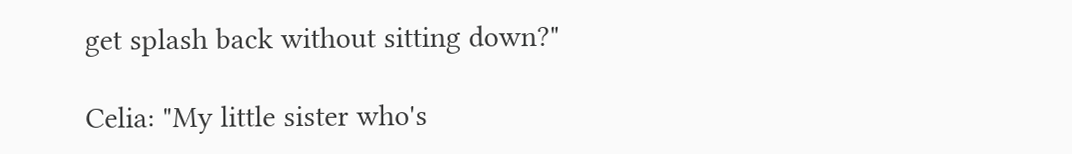get splash back without sitting down?"

Celia: "My little sister who's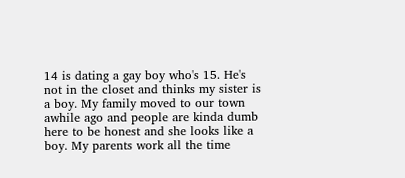14 is dating a gay boy who's 15. He's not in the closet and thinks my sister is a boy. My family moved to our town awhile ago and people are kinda dumb here to be honest and she looks like a boy. My parents work all the time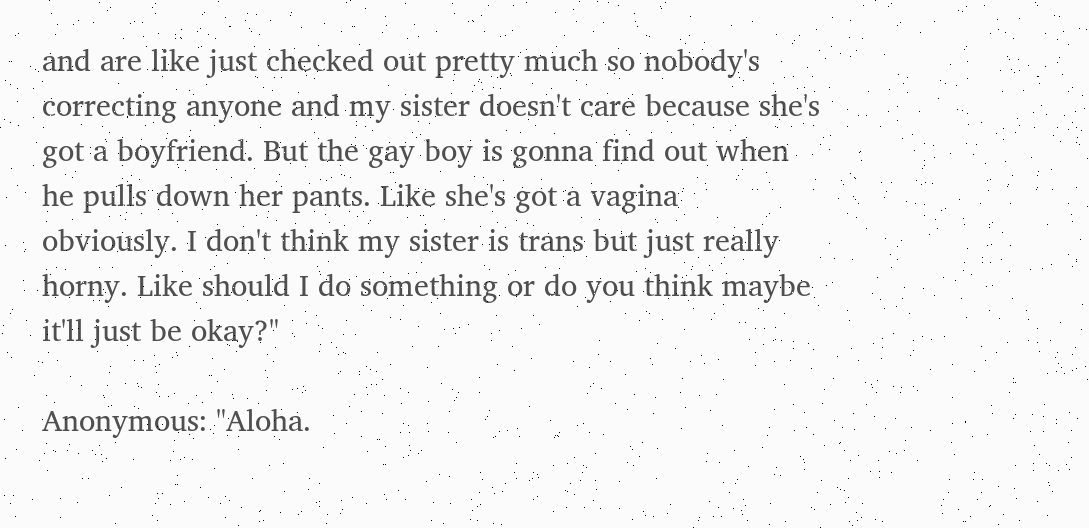and are like just checked out pretty much so nobody's correcting anyone and my sister doesn't care because she's got a boyfriend. But the gay boy is gonna find out when he pulls down her pants. Like she's got a vagina obviously. I don't think my sister is trans but just really horny. Like should I do something or do you think maybe it'll just be okay?"

Anonymous: "Aloha.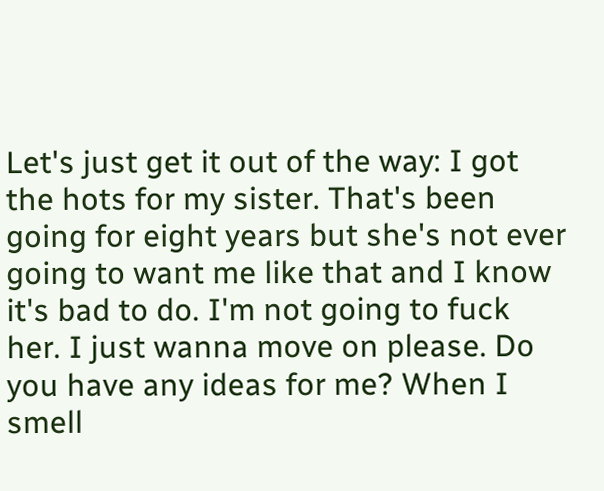Let's just get it out of the way: I got the hots for my sister. That's been going for eight years but she's not ever going to want me like that and I know it's bad to do. I'm not going to fuck her. I just wanna move on please. Do you have any ideas for me? When I smell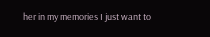her in my memories I just want to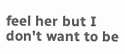feel her but I don't want to be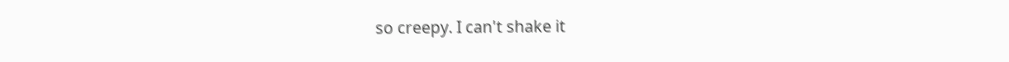so creepy. I can't shake it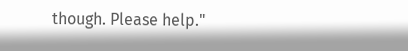though. Please help."